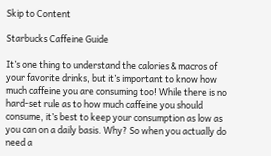Skip to Content

Starbucks Caffeine Guide

It’s one thing to understand the calories & macros of your favorite drinks, but it’s important to know how much caffeine you are consuming too! While there is no hard-set rule as to how much caffeine you should consume, it’s best to keep your consumption as low as you can on a daily basis. Why? So when you actually do need a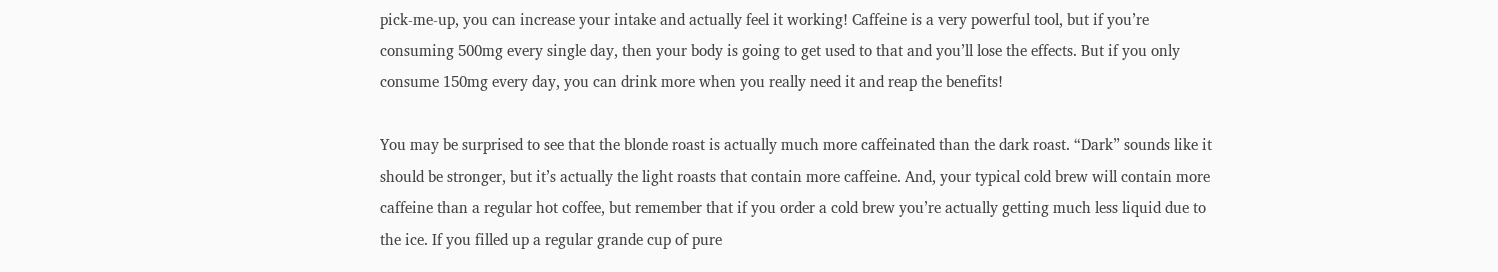pick-me-up, you can increase your intake and actually feel it working! Caffeine is a very powerful tool, but if you’re consuming 500mg every single day, then your body is going to get used to that and you’ll lose the effects. But if you only consume 150mg every day, you can drink more when you really need it and reap the benefits!

You may be surprised to see that the blonde roast is actually much more caffeinated than the dark roast. “Dark” sounds like it should be stronger, but it’s actually the light roasts that contain more caffeine. And, your typical cold brew will contain more caffeine than a regular hot coffee, but remember that if you order a cold brew you’re actually getting much less liquid due to the ice. If you filled up a regular grande cup of pure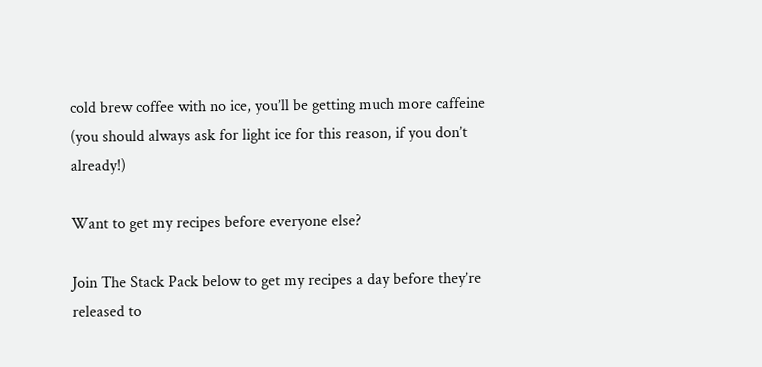cold brew coffee with no ice, you’ll be getting much more caffeine (you should always ask for light ice for this reason, if you don’t already!)

Want to get my recipes before everyone else?

Join The Stack Pack below to get my recipes a day before they’re released to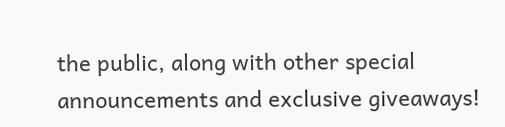the public, along with other special announcements and exclusive giveaways!